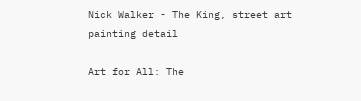Nick Walker - The King, street art painting detail

Art for All: The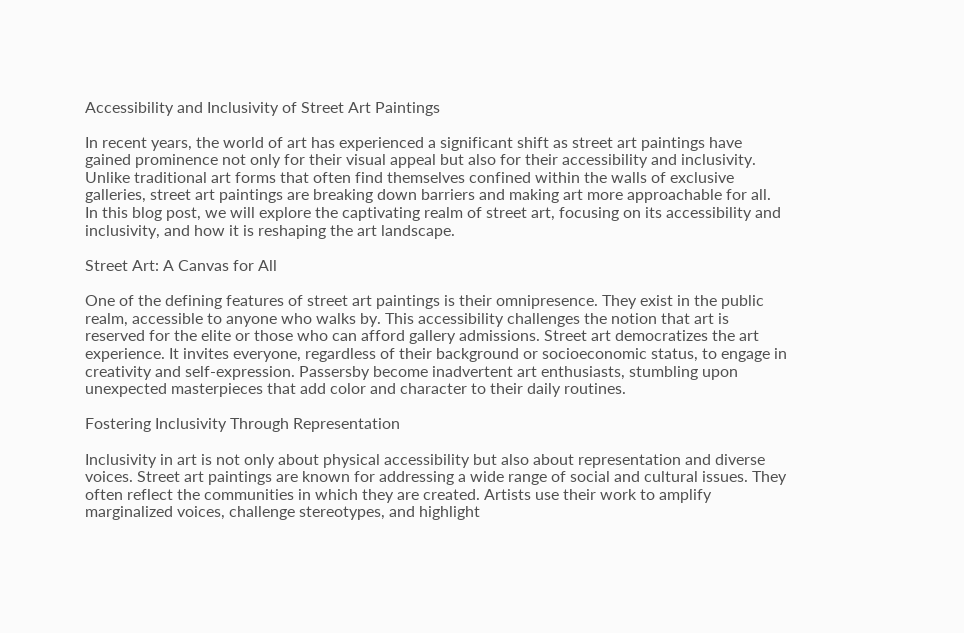Accessibility and Inclusivity of Street Art Paintings

In recent years, the world of art has experienced a significant shift as street art paintings have gained prominence not only for their visual appeal but also for their accessibility and inclusivity. Unlike traditional art forms that often find themselves confined within the walls of exclusive galleries, street art paintings are breaking down barriers and making art more approachable for all. In this blog post, we will explore the captivating realm of street art, focusing on its accessibility and inclusivity, and how it is reshaping the art landscape.

Street Art: A Canvas for All

One of the defining features of street art paintings is their omnipresence. They exist in the public realm, accessible to anyone who walks by. This accessibility challenges the notion that art is reserved for the elite or those who can afford gallery admissions. Street art democratizes the art experience. It invites everyone, regardless of their background or socioeconomic status, to engage in creativity and self-expression. Passersby become inadvertent art enthusiasts, stumbling upon unexpected masterpieces that add color and character to their daily routines.

Fostering Inclusivity Through Representation

Inclusivity in art is not only about physical accessibility but also about representation and diverse voices. Street art paintings are known for addressing a wide range of social and cultural issues. They often reflect the communities in which they are created. Artists use their work to amplify marginalized voices, challenge stereotypes, and highlight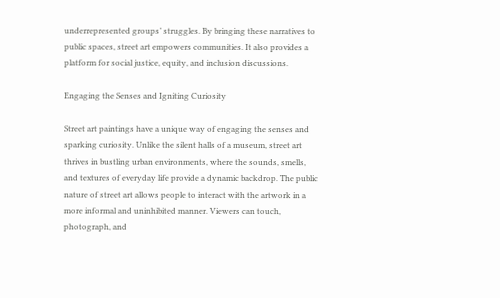underrepresented groups’ struggles. By bringing these narratives to public spaces, street art empowers communities. It also provides a platform for social justice, equity, and inclusion discussions.

Engaging the Senses and Igniting Curiosity

Street art paintings have a unique way of engaging the senses and sparking curiosity. Unlike the silent halls of a museum, street art thrives in bustling urban environments, where the sounds, smells, and textures of everyday life provide a dynamic backdrop. The public nature of street art allows people to interact with the artwork in a more informal and uninhibited manner. Viewers can touch, photograph, and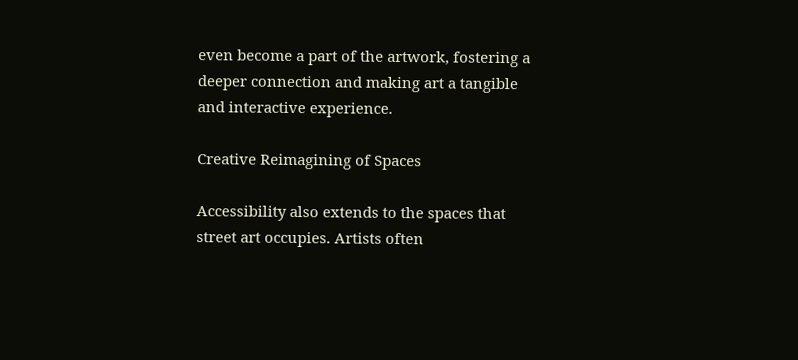even become a part of the artwork, fostering a deeper connection and making art a tangible and interactive experience.

Creative Reimagining of Spaces

Accessibility also extends to the spaces that street art occupies. Artists often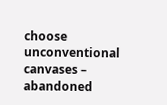choose unconventional canvases – abandoned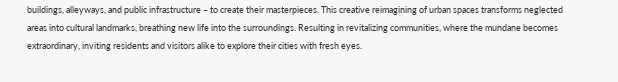buildings, alleyways, and public infrastructure – to create their masterpieces. This creative reimagining of urban spaces transforms neglected areas into cultural landmarks, breathing new life into the surroundings. Resulting in revitalizing communities, where the mundane becomes extraordinary, inviting residents and visitors alike to explore their cities with fresh eyes.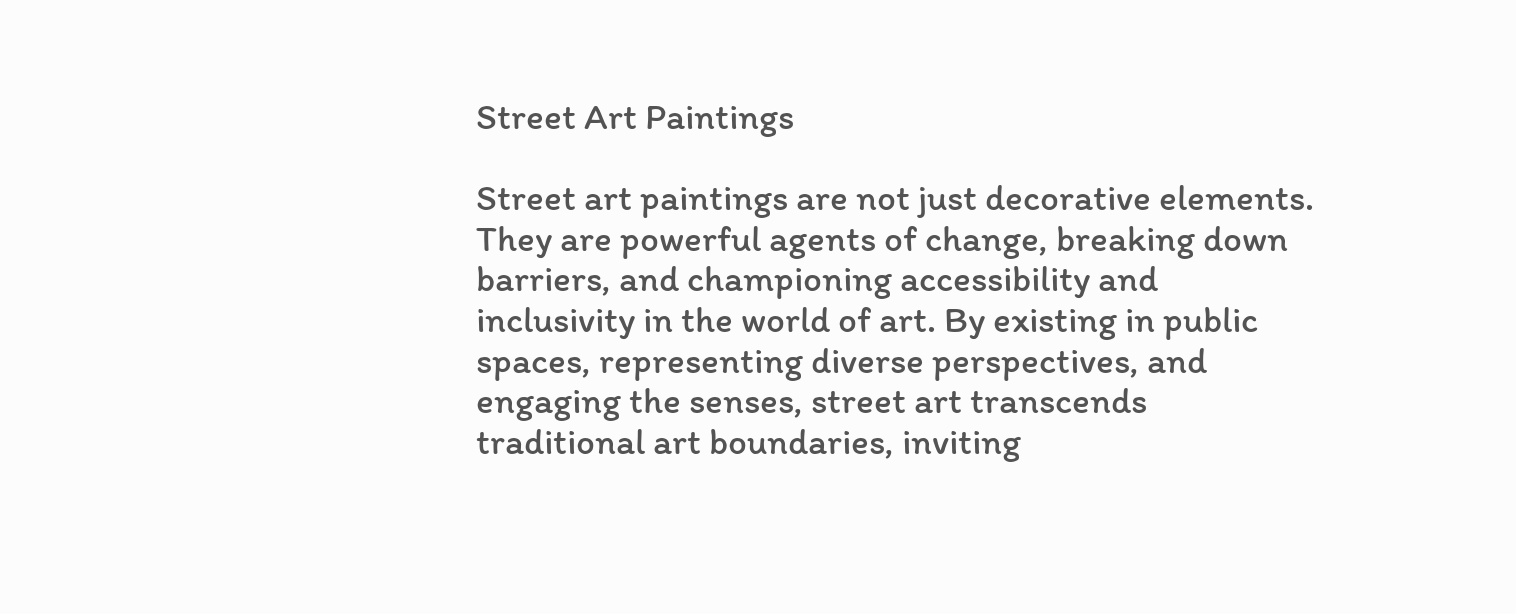Street Art Paintings

Street art paintings are not just decorative elements. They are powerful agents of change, breaking down barriers, and championing accessibility and inclusivity in the world of art. By existing in public spaces, representing diverse perspectives, and engaging the senses, street art transcends traditional art boundaries, inviting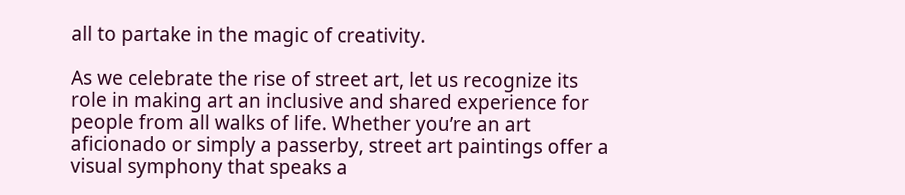all to partake in the magic of creativity.

As we celebrate the rise of street art, let us recognize its role in making art an inclusive and shared experience for people from all walks of life. Whether you’re an art aficionado or simply a passerby, street art paintings offer a visual symphony that speaks a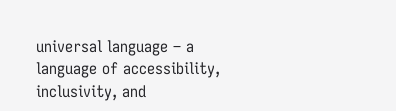universal language – a language of accessibility, inclusivity, and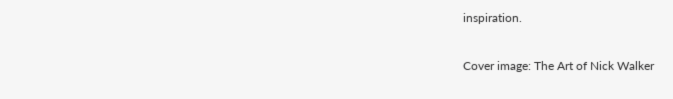inspiration.

Cover image: The Art of Nick Walker